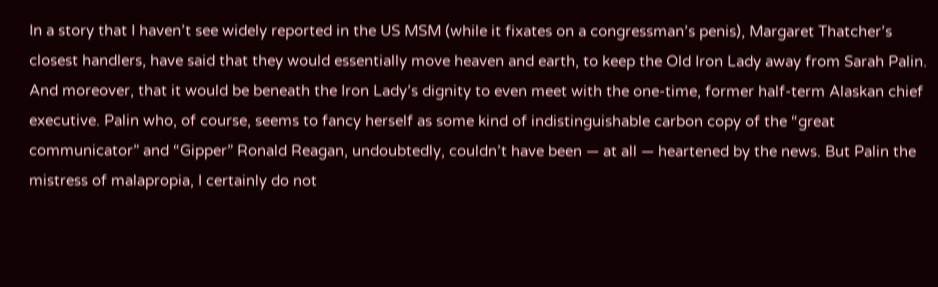In a story that I haven’t see widely reported in the US MSM (while it fixates on a congressman’s penis), Margaret Thatcher’s closest handlers, have said that they would essentially move heaven and earth, to keep the Old Iron Lady away from Sarah Palin. And moreover, that it would be beneath the Iron Lady’s dignity to even meet with the one-time, former half-term Alaskan chief executive. Palin who, of course, seems to fancy herself as some kind of indistinguishable carbon copy of the “great communicator” and “Gipper” Ronald Reagan, undoubtedly, couldn’t have been — at all — heartened by the news. But Palin the mistress of malapropia, I certainly do not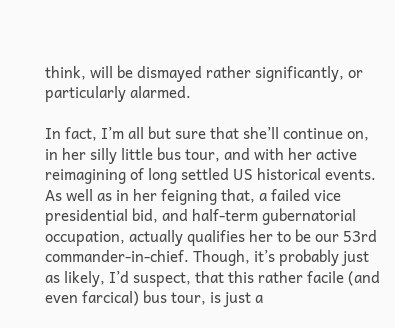think, will be dismayed rather significantly, or particularly alarmed.

In fact, I’m all but sure that she’ll continue on, in her silly little bus tour, and with her active reimagining of long settled US historical events. As well as in her feigning that, a failed vice presidential bid, and half-term gubernatorial occupation, actually qualifies her to be our 53rd commander-in-chief. Though, it’s probably just as likely, I’d suspect, that this rather facile (and even farcical) bus tour, is just a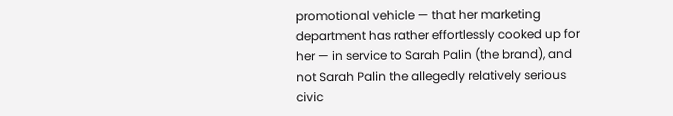promotional vehicle — that her marketing department has rather effortlessly cooked up for her — in service to Sarah Palin (the brand), and not Sarah Palin the allegedly relatively serious civic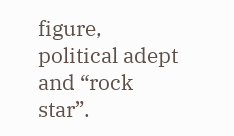figure, political adept and “rock star”.